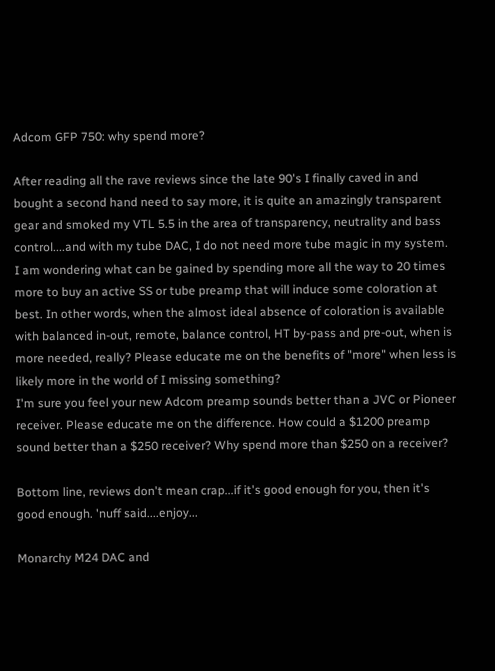Adcom GFP 750: why spend more?

After reading all the rave reviews since the late 90's I finally caved in and bought a second hand need to say more, it is quite an amazingly transparent gear and smoked my VTL 5.5 in the area of transparency, neutrality and bass control....and with my tube DAC, I do not need more tube magic in my system.
I am wondering what can be gained by spending more all the way to 20 times more to buy an active SS or tube preamp that will induce some coloration at best. In other words, when the almost ideal absence of coloration is available with balanced in-out, remote, balance control, HT by-pass and pre-out, when is more needed, really? Please educate me on the benefits of "more" when less is likely more in the world of I missing something?
I'm sure you feel your new Adcom preamp sounds better than a JVC or Pioneer receiver. Please educate me on the difference. How could a $1200 preamp sound better than a $250 receiver? Why spend more than $250 on a receiver?

Bottom line, reviews don't mean crap...if it's good enough for you, then it's good enough. 'nuff said....enjoy...

Monarchy M24 DAC and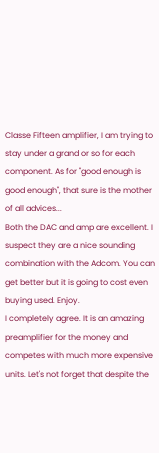Classe Fifteen amplifier, I am trying to stay under a grand or so for each component. As for "good enough is good enough", that sure is the mother of all advices...
Both the DAC and amp are excellent. I suspect they are a nice sounding combination with the Adcom. You can get better but it is going to cost even buying used. Enjoy.
I completely agree. It is an amazing preamplifier for the money and competes with much more expensive units. Let's not forget that despite the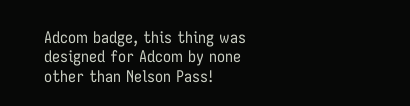Adcom badge, this thing was designed for Adcom by none other than Nelson Pass!